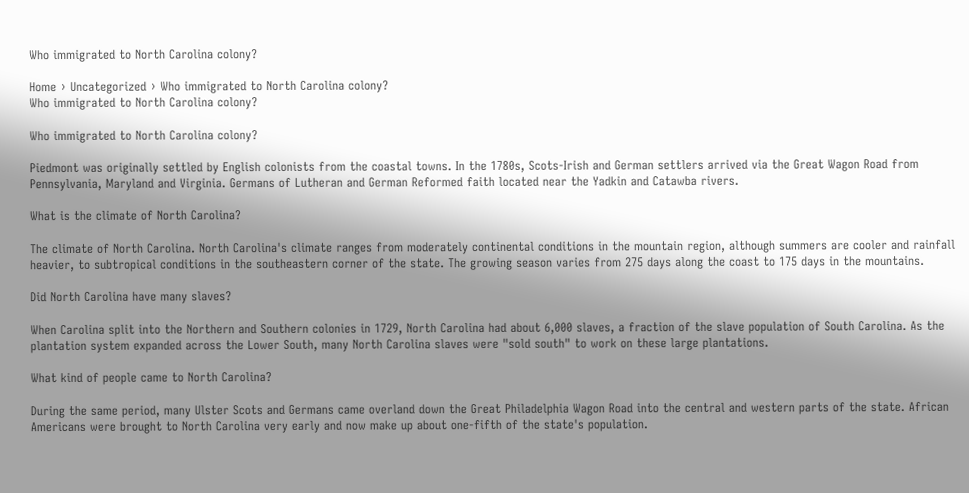Who immigrated to North Carolina colony?

Home › Uncategorized › Who immigrated to North Carolina colony?
Who immigrated to North Carolina colony?

Who immigrated to North Carolina colony?

Piedmont was originally settled by English colonists from the coastal towns. In the 1780s, Scots-Irish and German settlers arrived via the Great Wagon Road from Pennsylvania, Maryland and Virginia. Germans of Lutheran and German Reformed faith located near the Yadkin and Catawba rivers.

What is the climate of North Carolina?

The climate of North Carolina. North Carolina's climate ranges from moderately continental conditions in the mountain region, although summers are cooler and rainfall heavier, to subtropical conditions in the southeastern corner of the state. The growing season varies from 275 days along the coast to 175 days in the mountains.

Did North Carolina have many slaves?

When Carolina split into the Northern and Southern colonies in 1729, North Carolina had about 6,000 slaves, a fraction of the slave population of South Carolina. As the plantation system expanded across the Lower South, many North Carolina slaves were "sold south" to work on these large plantations.

What kind of people came to North Carolina?

During the same period, many Ulster Scots and Germans came overland down the Great Philadelphia Wagon Road into the central and western parts of the state. African Americans were brought to North Carolina very early and now make up about one-fifth of the state's population.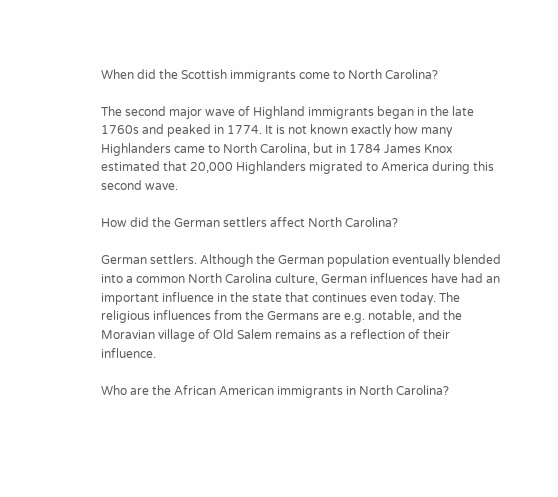When did the Scottish immigrants come to North Carolina?

The second major wave of Highland immigrants began in the late 1760s and peaked in 1774. It is not known exactly how many Highlanders came to North Carolina, but in 1784 James Knox estimated that 20,000 Highlanders migrated to America during this second wave.

How did the German settlers affect North Carolina?

German settlers. Although the German population eventually blended into a common North Carolina culture, German influences have had an important influence in the state that continues even today. The religious influences from the Germans are e.g. notable, and the Moravian village of Old Salem remains as a reflection of their influence.

Who are the African American immigrants in North Carolina?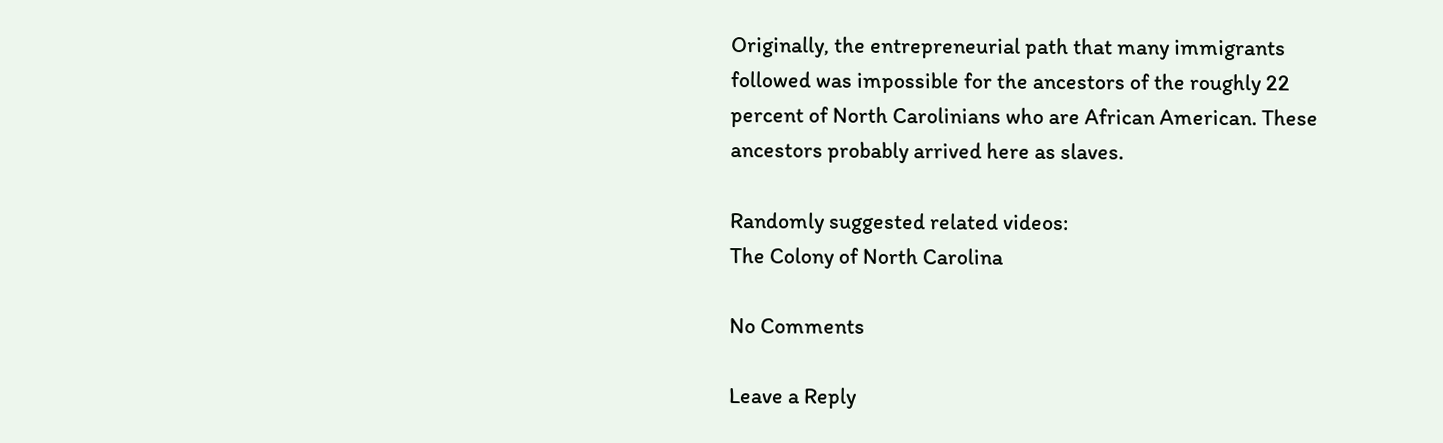Originally, the entrepreneurial path that many immigrants followed was impossible for the ancestors of the roughly 22 percent of North Carolinians who are African American. These ancestors probably arrived here as slaves.

Randomly suggested related videos:
The Colony of North Carolina

No Comments

Leave a Reply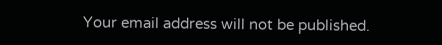Your email address will not be published.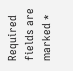Required fields are marked *